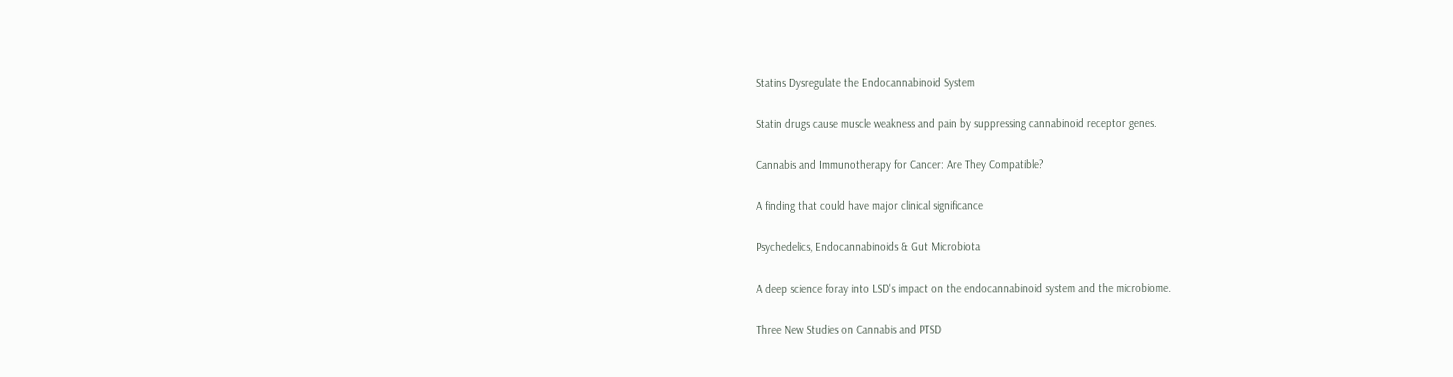Statins Dysregulate the Endocannabinoid System

Statin drugs cause muscle weakness and pain by suppressing cannabinoid receptor genes.

Cannabis and Immunotherapy for Cancer: Are They Compatible?

A finding that could have major clinical significance

Psychedelics, Endocannabinoids & Gut Microbiota

A deep science foray into LSD's impact on the endocannabinoid system and the microbiome.

Three New Studies on Cannabis and PTSD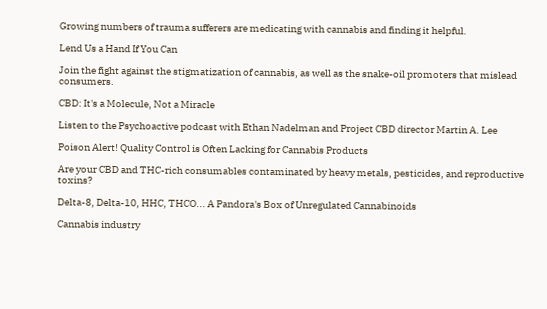Growing numbers of trauma sufferers are medicating with cannabis and finding it helpful.

Lend Us a Hand If You Can

Join the fight against the stigmatization of cannabis, as well as the snake-oil promoters that mislead consumers.

CBD: It's a Molecule, Not a Miracle

Listen to the Psychoactive podcast with Ethan Nadelman and Project CBD director Martin A. Lee

Poison Alert! Quality Control is Often Lacking for Cannabis Products

Are your CBD and THC-rich consumables contaminated by heavy metals, pesticides, and reproductive toxins?

Delta-8, Delta-10, HHC, THCO... A Pandora's Box of Unregulated Cannabinoids

Cannabis industry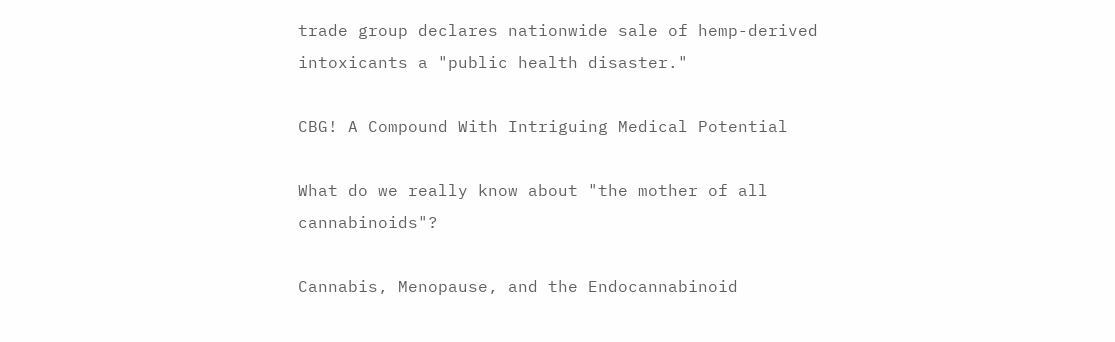trade group declares nationwide sale of hemp-derived intoxicants a "public health disaster."

CBG! A Compound With Intriguing Medical Potential

What do we really know about "the mother of all cannabinoids"?

Cannabis, Menopause, and the Endocannabinoid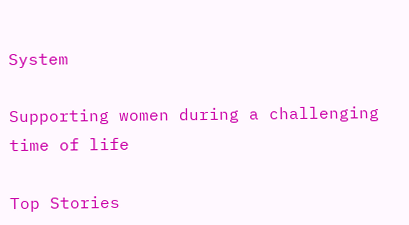System

Supporting women during a challenging time of life

Top Stories